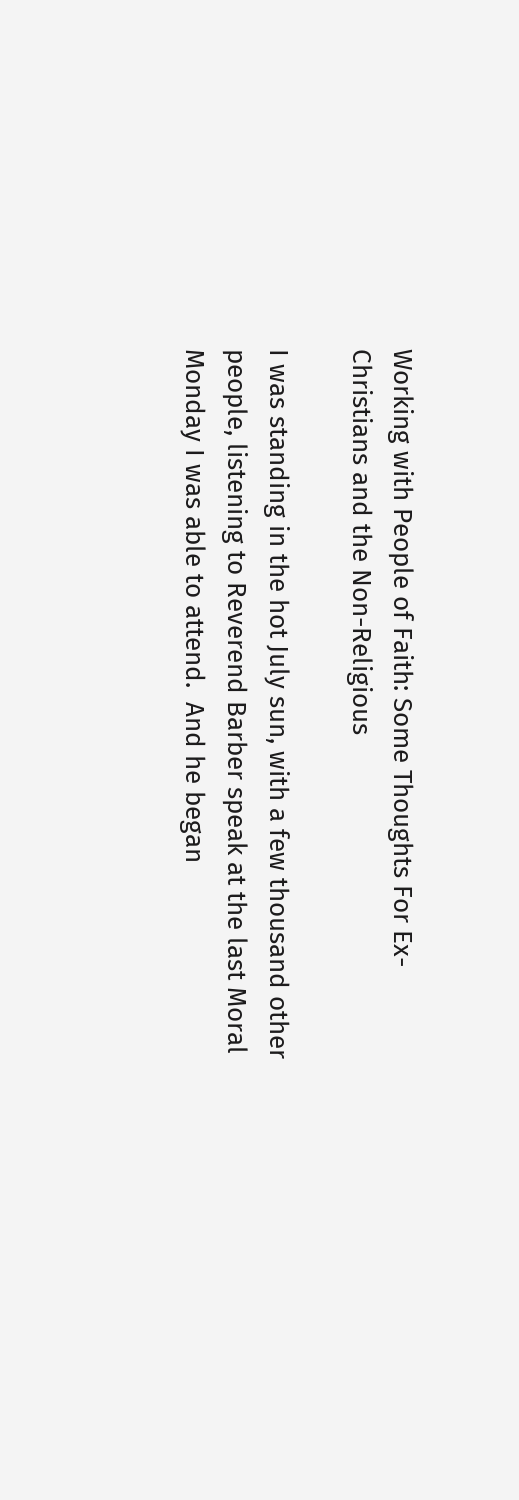Working with People of Faith: Some Thoughts For Ex-Christians and the Non-Religious

I was standing in the hot July sun, with a few thousand other people, listening to Reverend Barber speak at the last Moral Monday I was able to attend.  And he began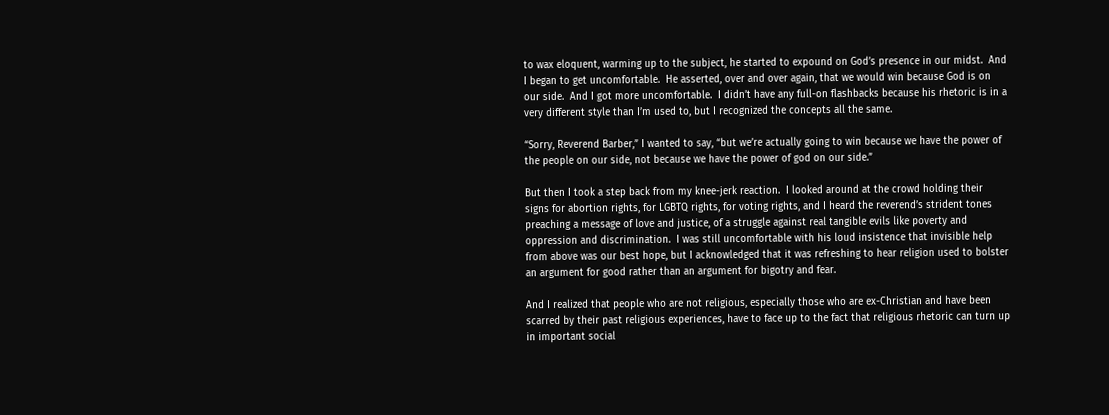to wax eloquent, warming up to the subject, he started to expound on God’s presence in our midst.  And I began to get uncomfortable.  He asserted, over and over again, that we would win because God is on our side.  And I got more uncomfortable.  I didn’t have any full-on flashbacks because his rhetoric is in a very different style than I’m used to, but I recognized the concepts all the same.

“Sorry, Reverend Barber,” I wanted to say, “but we’re actually going to win because we have the power of the people on our side, not because we have the power of god on our side.”

But then I took a step back from my knee-jerk reaction.  I looked around at the crowd holding their signs for abortion rights, for LGBTQ rights, for voting rights, and I heard the reverend’s strident tones preaching a message of love and justice, of a struggle against real tangible evils like poverty and oppression and discrimination.  I was still uncomfortable with his loud insistence that invisible help from above was our best hope, but I acknowledged that it was refreshing to hear religion used to bolster an argument for good rather than an argument for bigotry and fear.

And I realized that people who are not religious, especially those who are ex-Christian and have been scarred by their past religious experiences, have to face up to the fact that religious rhetoric can turn up in important social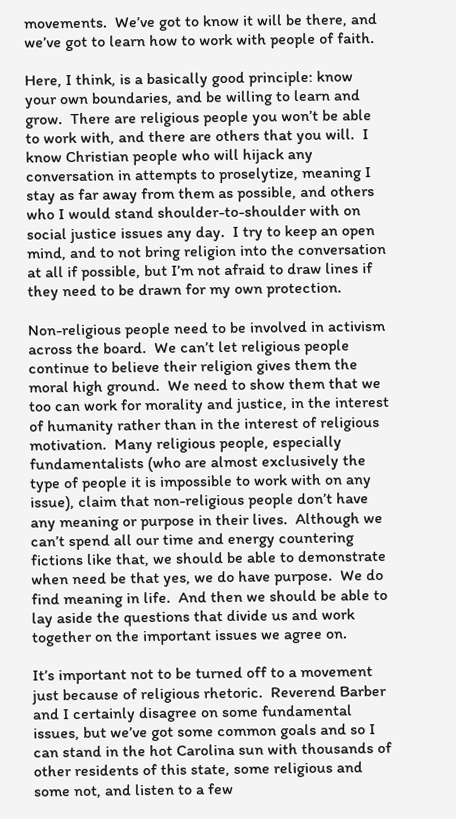movements.  We’ve got to know it will be there, and we’ve got to learn how to work with people of faith.

Here, I think, is a basically good principle: know your own boundaries, and be willing to learn and grow.  There are religious people you won’t be able to work with, and there are others that you will.  I know Christian people who will hijack any conversation in attempts to proselytize, meaning I stay as far away from them as possible, and others who I would stand shoulder-to-shoulder with on social justice issues any day.  I try to keep an open mind, and to not bring religion into the conversation at all if possible, but I’m not afraid to draw lines if they need to be drawn for my own protection.

Non-religious people need to be involved in activism across the board.  We can’t let religious people continue to believe their religion gives them the moral high ground.  We need to show them that we too can work for morality and justice, in the interest of humanity rather than in the interest of religious motivation.  Many religious people, especially fundamentalists (who are almost exclusively the type of people it is impossible to work with on any issue), claim that non-religious people don’t have any meaning or purpose in their lives.  Although we can’t spend all our time and energy countering fictions like that, we should be able to demonstrate when need be that yes, we do have purpose.  We do find meaning in life.  And then we should be able to lay aside the questions that divide us and work together on the important issues we agree on.

It’s important not to be turned off to a movement just because of religious rhetoric.  Reverend Barber and I certainly disagree on some fundamental issues, but we’ve got some common goals and so I can stand in the hot Carolina sun with thousands of other residents of this state, some religious and some not, and listen to a few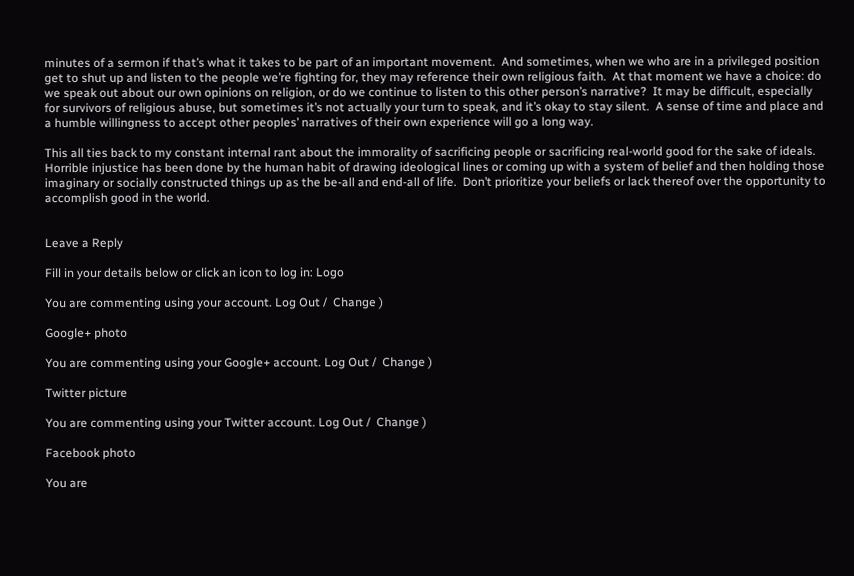minutes of a sermon if that’s what it takes to be part of an important movement.  And sometimes, when we who are in a privileged position get to shut up and listen to the people we’re fighting for, they may reference their own religious faith.  At that moment we have a choice: do we speak out about our own opinions on religion, or do we continue to listen to this other person’s narrative?  It may be difficult, especially for survivors of religious abuse, but sometimes it’s not actually your turn to speak, and it’s okay to stay silent.  A sense of time and place and a humble willingness to accept other peoples’ narratives of their own experience will go a long way.

This all ties back to my constant internal rant about the immorality of sacrificing people or sacrificing real-world good for the sake of ideals.  Horrible injustice has been done by the human habit of drawing ideological lines or coming up with a system of belief and then holding those imaginary or socially constructed things up as the be-all and end-all of life.  Don’t prioritize your beliefs or lack thereof over the opportunity to accomplish good in the world.


Leave a Reply

Fill in your details below or click an icon to log in: Logo

You are commenting using your account. Log Out /  Change )

Google+ photo

You are commenting using your Google+ account. Log Out /  Change )

Twitter picture

You are commenting using your Twitter account. Log Out /  Change )

Facebook photo

You are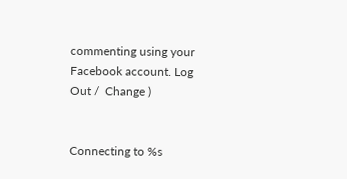commenting using your Facebook account. Log Out /  Change )


Connecting to %s